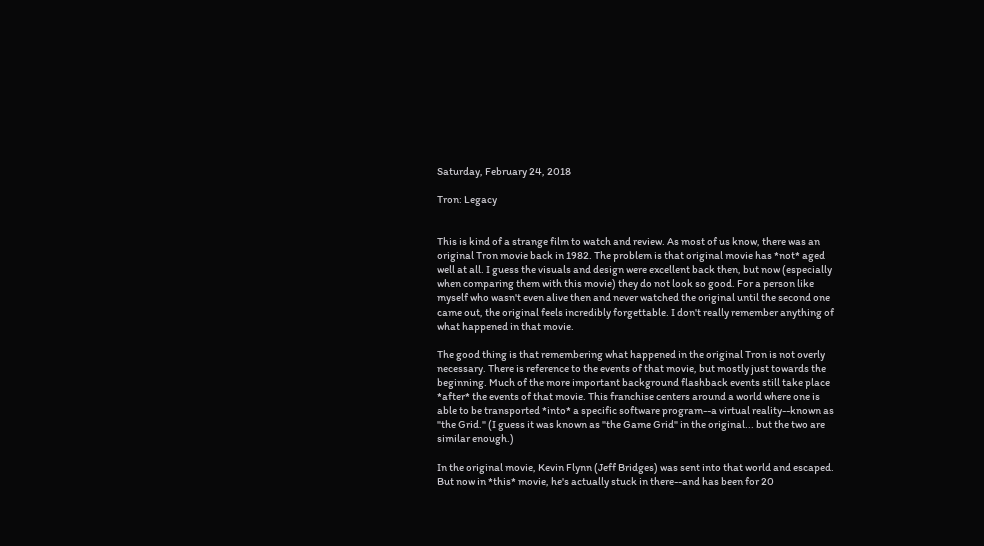Saturday, February 24, 2018

Tron: Legacy


This is kind of a strange film to watch and review. As most of us know, there was an original Tron movie back in 1982. The problem is that original movie has *not* aged well at all. I guess the visuals and design were excellent back then, but now (especially when comparing them with this movie) they do not look so good. For a person like myself who wasn't even alive then and never watched the original until the second one came out, the original feels incredibly forgettable. I don't really remember anything of what happened in that movie.

The good thing is that remembering what happened in the original Tron is not overly necessary. There is reference to the events of that movie, but mostly just towards the beginning. Much of the more important background flashback events still take place *after* the events of that movie. This franchise centers around a world where one is able to be transported *into* a specific software program--a virtual reality--known as "the Grid." (I guess it was known as "the Game Grid" in the original... but the two are similar enough.)

In the original movie, Kevin Flynn (Jeff Bridges) was sent into that world and escaped. But now in *this* movie, he's actually stuck in there--and has been for 20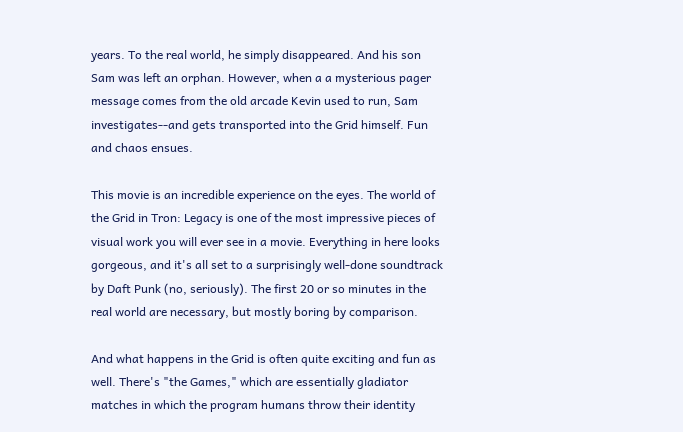years. To the real world, he simply disappeared. And his son Sam was left an orphan. However, when a a mysterious pager message comes from the old arcade Kevin used to run, Sam investigates--and gets transported into the Grid himself. Fun and chaos ensues.

This movie is an incredible experience on the eyes. The world of the Grid in Tron: Legacy is one of the most impressive pieces of visual work you will ever see in a movie. Everything in here looks gorgeous, and it's all set to a surprisingly well-done soundtrack by Daft Punk (no, seriously). The first 20 or so minutes in the real world are necessary, but mostly boring by comparison.

And what happens in the Grid is often quite exciting and fun as well. There's "the Games," which are essentially gladiator matches in which the program humans throw their identity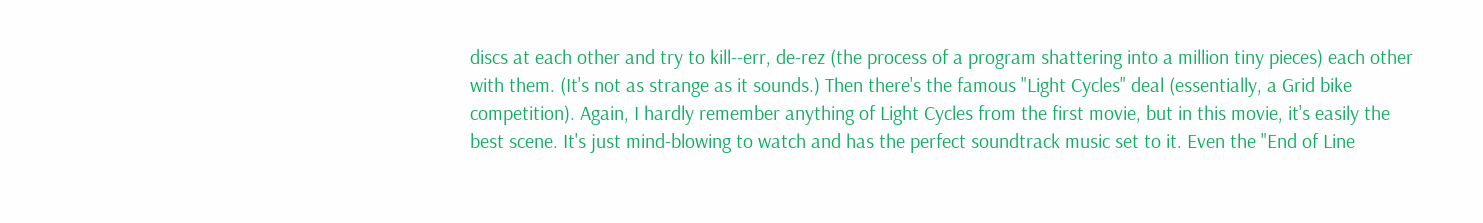discs at each other and try to kill--err, de-rez (the process of a program shattering into a million tiny pieces) each other with them. (It's not as strange as it sounds.) Then there's the famous "Light Cycles" deal (essentially, a Grid bike competition). Again, I hardly remember anything of Light Cycles from the first movie, but in this movie, it's easily the best scene. It's just mind-blowing to watch and has the perfect soundtrack music set to it. Even the "End of Line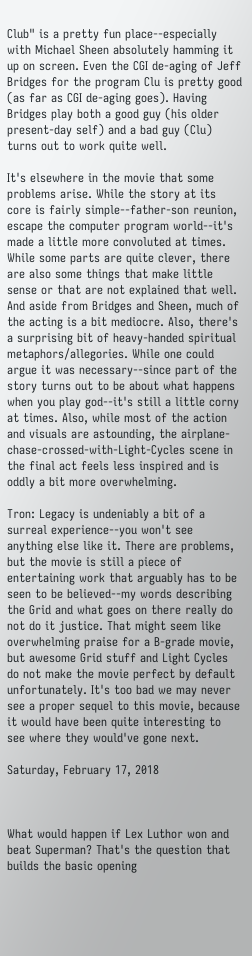Club" is a pretty fun place--especially with Michael Sheen absolutely hamming it up on screen. Even the CGI de-aging of Jeff Bridges for the program Clu is pretty good (as far as CGI de-aging goes). Having Bridges play both a good guy (his older present-day self) and a bad guy (Clu) turns out to work quite well.

It's elsewhere in the movie that some problems arise. While the story at its core is fairly simple--father-son reunion, escape the computer program world--it's made a little more convoluted at times. While some parts are quite clever, there are also some things that make little sense or that are not explained that well. And aside from Bridges and Sheen, much of the acting is a bit mediocre. Also, there's a surprising bit of heavy-handed spiritual metaphors/allegories. While one could argue it was necessary--since part of the story turns out to be about what happens when you play god--it's still a little corny at times. Also, while most of the action and visuals are astounding, the airplane-chase-crossed-with-Light-Cycles scene in the final act feels less inspired and is oddly a bit more overwhelming.

Tron: Legacy is undeniably a bit of a surreal experience--you won't see anything else like it. There are problems, but the movie is still a piece of entertaining work that arguably has to be seen to be believed--my words describing the Grid and what goes on there really do not do it justice. That might seem like overwhelming praise for a B-grade movie, but awesome Grid stuff and Light Cycles do not make the movie perfect by default unfortunately. It's too bad we may never see a proper sequel to this movie, because it would have been quite interesting to see where they would've gone next.

Saturday, February 17, 2018



What would happen if Lex Luthor won and beat Superman? That's the question that builds the basic opening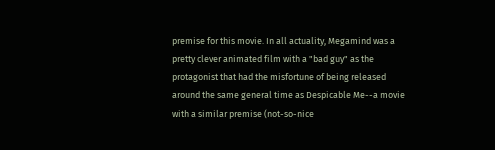premise for this movie. In all actuality, Megamind was a pretty clever animated film with a "bad guy" as the protagonist that had the misfortune of being released around the same general time as Despicable Me--a movie with a similar premise (not-so-nice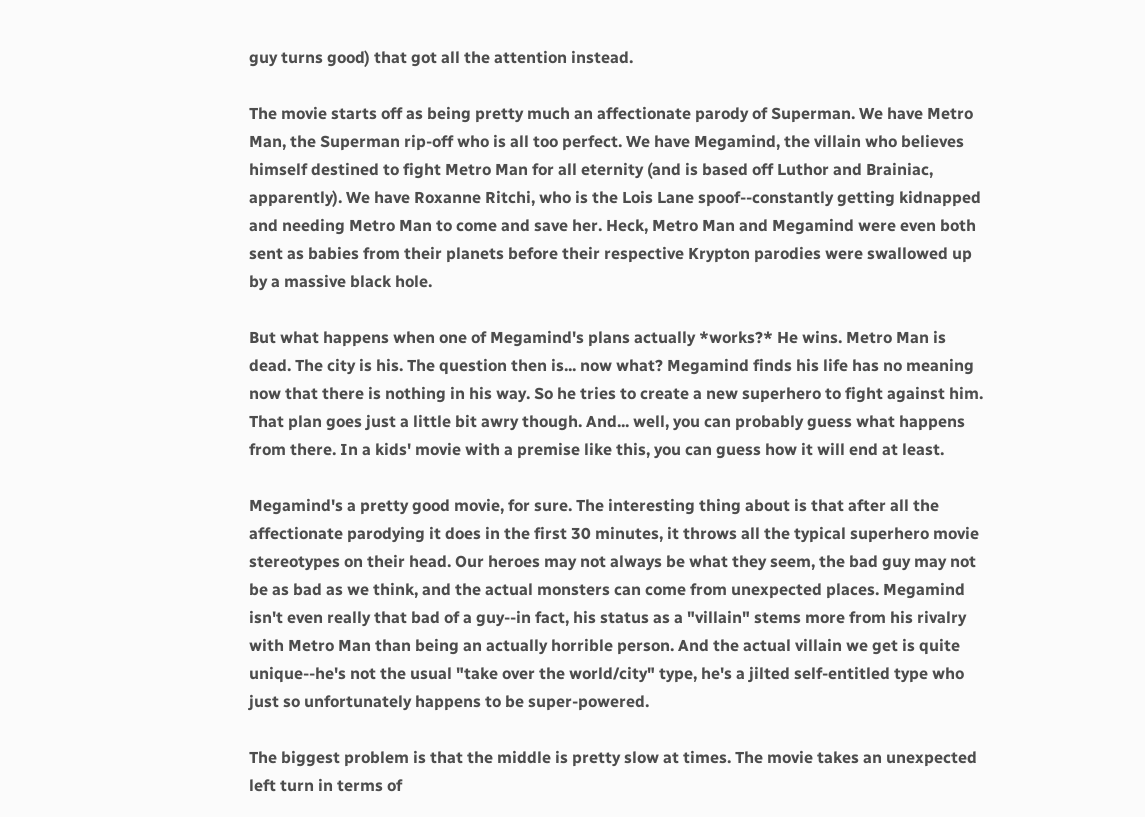guy turns good) that got all the attention instead.

The movie starts off as being pretty much an affectionate parody of Superman. We have Metro Man, the Superman rip-off who is all too perfect. We have Megamind, the villain who believes himself destined to fight Metro Man for all eternity (and is based off Luthor and Brainiac, apparently). We have Roxanne Ritchi, who is the Lois Lane spoof--constantly getting kidnapped and needing Metro Man to come and save her. Heck, Metro Man and Megamind were even both sent as babies from their planets before their respective Krypton parodies were swallowed up by a massive black hole.

But what happens when one of Megamind's plans actually *works?* He wins. Metro Man is dead. The city is his. The question then is... now what? Megamind finds his life has no meaning now that there is nothing in his way. So he tries to create a new superhero to fight against him. That plan goes just a little bit awry though. And... well, you can probably guess what happens from there. In a kids' movie with a premise like this, you can guess how it will end at least.

Megamind's a pretty good movie, for sure. The interesting thing about is that after all the affectionate parodying it does in the first 30 minutes, it throws all the typical superhero movie stereotypes on their head. Our heroes may not always be what they seem, the bad guy may not be as bad as we think, and the actual monsters can come from unexpected places. Megamind isn't even really that bad of a guy--in fact, his status as a "villain" stems more from his rivalry with Metro Man than being an actually horrible person. And the actual villain we get is quite unique--he's not the usual "take over the world/city" type, he's a jilted self-entitled type who just so unfortunately happens to be super-powered.

The biggest problem is that the middle is pretty slow at times. The movie takes an unexpected left turn in terms of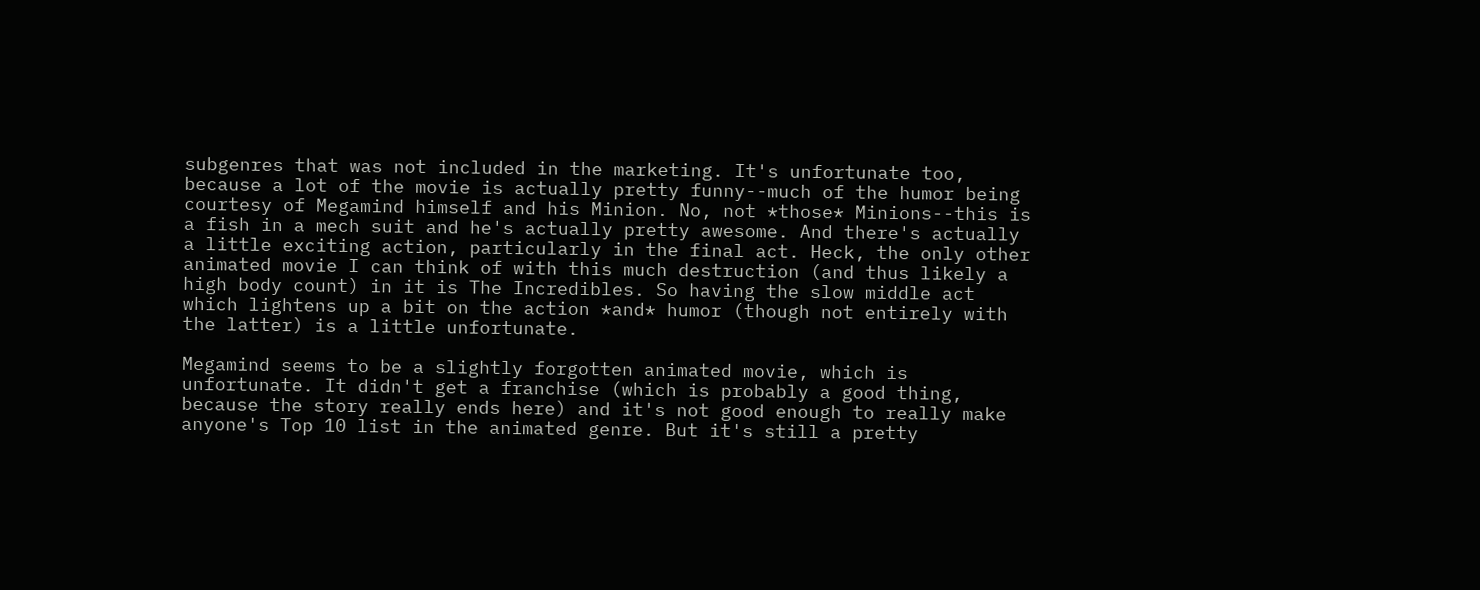subgenres that was not included in the marketing. It's unfortunate too, because a lot of the movie is actually pretty funny--much of the humor being courtesy of Megamind himself and his Minion. No, not *those* Minions--this is a fish in a mech suit and he's actually pretty awesome. And there's actually a little exciting action, particularly in the final act. Heck, the only other animated movie I can think of with this much destruction (and thus likely a high body count) in it is The Incredibles. So having the slow middle act which lightens up a bit on the action *and* humor (though not entirely with the latter) is a little unfortunate.

Megamind seems to be a slightly forgotten animated movie, which is unfortunate. It didn't get a franchise (which is probably a good thing, because the story really ends here) and it's not good enough to really make anyone's Top 10 list in the animated genre. But it's still a pretty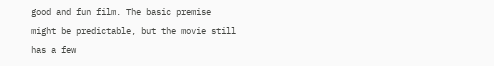good and fun film. The basic premise might be predictable, but the movie still has a few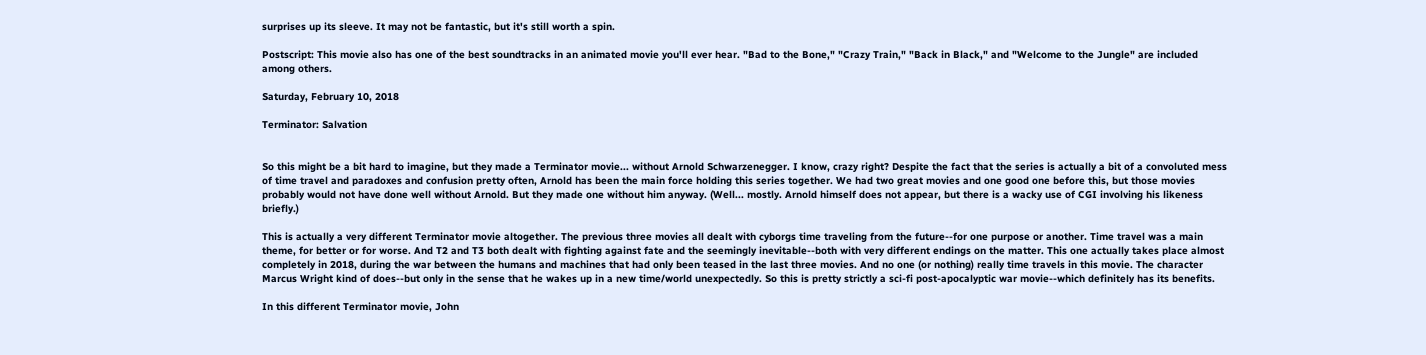surprises up its sleeve. It may not be fantastic, but it's still worth a spin.

Postscript: This movie also has one of the best soundtracks in an animated movie you'll ever hear. "Bad to the Bone," "Crazy Train," "Back in Black," and "Welcome to the Jungle" are included among others.

Saturday, February 10, 2018

Terminator: Salvation


So this might be a bit hard to imagine, but they made a Terminator movie... without Arnold Schwarzenegger. I know, crazy right? Despite the fact that the series is actually a bit of a convoluted mess of time travel and paradoxes and confusion pretty often, Arnold has been the main force holding this series together. We had two great movies and one good one before this, but those movies probably would not have done well without Arnold. But they made one without him anyway. (Well... mostly. Arnold himself does not appear, but there is a wacky use of CGI involving his likeness briefly.)

This is actually a very different Terminator movie altogether. The previous three movies all dealt with cyborgs time traveling from the future--for one purpose or another. Time travel was a main theme, for better or for worse. And T2 and T3 both dealt with fighting against fate and the seemingly inevitable--both with very different endings on the matter. This one actually takes place almost completely in 2018, during the war between the humans and machines that had only been teased in the last three movies. And no one (or nothing) really time travels in this movie. The character Marcus Wright kind of does--but only in the sense that he wakes up in a new time/world unexpectedly. So this is pretty strictly a sci-fi post-apocalyptic war movie--which definitely has its benefits.

In this different Terminator movie, John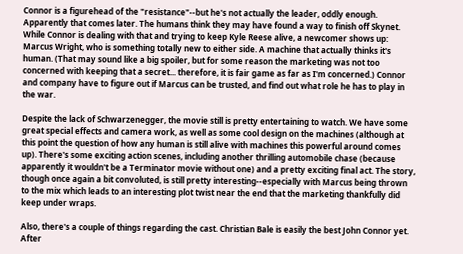Connor is a figurehead of the "resistance"--but he's not actually the leader, oddly enough. Apparently that comes later. The humans think they may have found a way to finish off Skynet. While Connor is dealing with that and trying to keep Kyle Reese alive, a newcomer shows up: Marcus Wright, who is something totally new to either side. A machine that actually thinks it's human. (That may sound like a big spoiler, but for some reason the marketing was not too concerned with keeping that a secret... therefore, it is fair game as far as I'm concerned.) Connor and company have to figure out if Marcus can be trusted, and find out what role he has to play in the war.

Despite the lack of Schwarzenegger, the movie still is pretty entertaining to watch. We have some great special effects and camera work, as well as some cool design on the machines (although at this point the question of how any human is still alive with machines this powerful around comes up). There's some exciting action scenes, including another thrilling automobile chase (because apparently it wouldn't be a Terminator movie without one) and a pretty exciting final act. The story, though once again a bit convoluted, is still pretty interesting--especially with Marcus being thrown to the mix which leads to an interesting plot twist near the end that the marketing thankfully did keep under wraps.

Also, there's a couple of things regarding the cast. Christian Bale is easily the best John Connor yet. After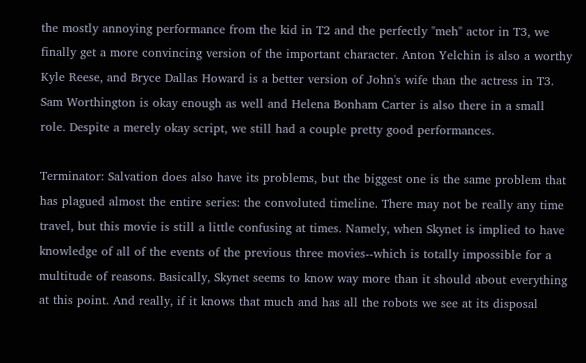the mostly annoying performance from the kid in T2 and the perfectly "meh" actor in T3, we finally get a more convincing version of the important character. Anton Yelchin is also a worthy Kyle Reese, and Bryce Dallas Howard is a better version of John's wife than the actress in T3. Sam Worthington is okay enough as well and Helena Bonham Carter is also there in a small role. Despite a merely okay script, we still had a couple pretty good performances.

Terminator: Salvation does also have its problems, but the biggest one is the same problem that has plagued almost the entire series: the convoluted timeline. There may not be really any time travel, but this movie is still a little confusing at times. Namely, when Skynet is implied to have knowledge of all of the events of the previous three movies--which is totally impossible for a multitude of reasons. Basically, Skynet seems to know way more than it should about everything at this point. And really, if it knows that much and has all the robots we see at its disposal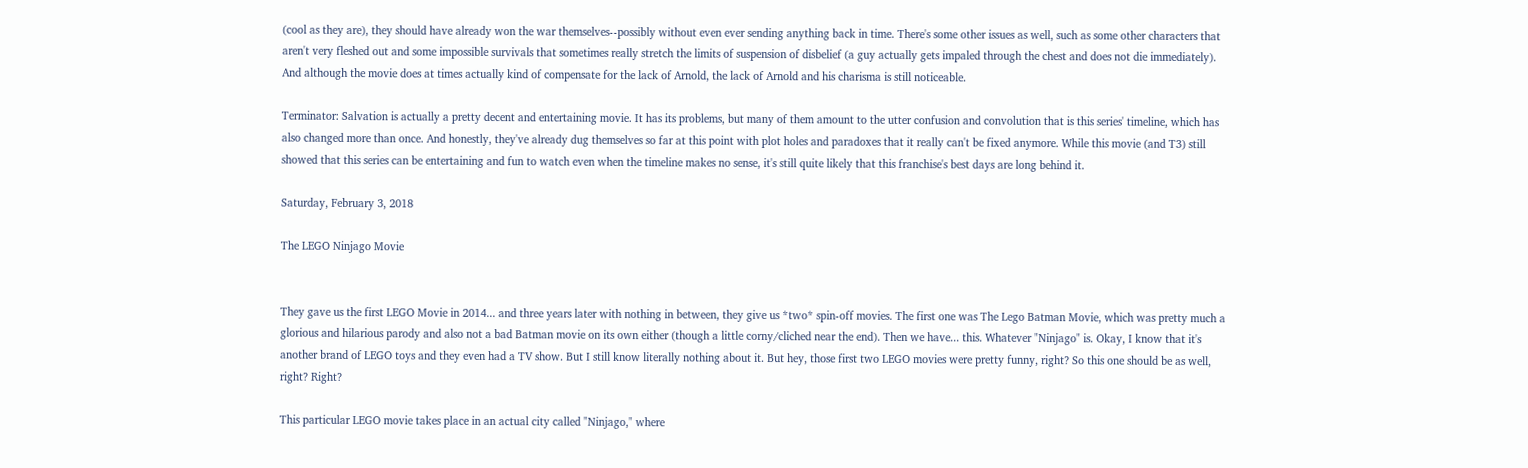(cool as they are), they should have already won the war themselves--possibly without even ever sending anything back in time. There's some other issues as well, such as some other characters that aren't very fleshed out and some impossible survivals that sometimes really stretch the limits of suspension of disbelief (a guy actually gets impaled through the chest and does not die immediately). And although the movie does at times actually kind of compensate for the lack of Arnold, the lack of Arnold and his charisma is still noticeable.

Terminator: Salvation is actually a pretty decent and entertaining movie. It has its problems, but many of them amount to the utter confusion and convolution that is this series' timeline, which has also changed more than once. And honestly, they've already dug themselves so far at this point with plot holes and paradoxes that it really can't be fixed anymore. While this movie (and T3) still showed that this series can be entertaining and fun to watch even when the timeline makes no sense, it's still quite likely that this franchise's best days are long behind it.

Saturday, February 3, 2018

The LEGO Ninjago Movie


They gave us the first LEGO Movie in 2014... and three years later with nothing in between, they give us *two* spin-off movies. The first one was The Lego Batman Movie, which was pretty much a glorious and hilarious parody and also not a bad Batman movie on its own either (though a little corny/cliched near the end). Then we have... this. Whatever "Ninjago" is. Okay, I know that it's another brand of LEGO toys and they even had a TV show. But I still know literally nothing about it. But hey, those first two LEGO movies were pretty funny, right? So this one should be as well, right? Right?

This particular LEGO movie takes place in an actual city called "Ninjago," where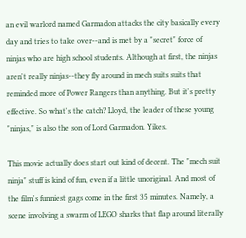an evil warlord named Garmadon attacks the city basically every day and tries to take over--and is met by a "secret" force of ninjas who are high school students. Although at first, the ninjas aren't really ninjas--they fly around in mech suits suits that reminded more of Power Rangers than anything. But it's pretty effective. So what's the catch? Lloyd, the leader of these young "ninjas," is also the son of Lord Garmadon. Yikes.

This movie actually does start out kind of decent. The "mech suit ninja" stuff is kind of fun, even if a little unoriginal. And most of the film's funniest gags come in the first 35 minutes. Namely, a scene involving a swarm of LEGO sharks that flap around literally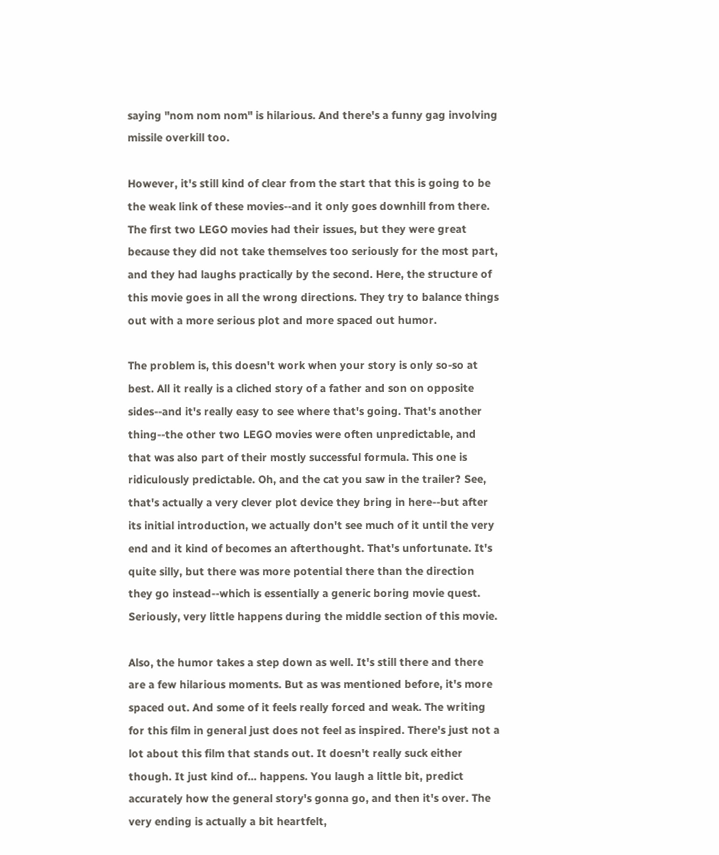saying "nom nom nom" is hilarious. And there's a funny gag involving missile overkill too.

However, it's still kind of clear from the start that this is going to be the weak link of these movies--and it only goes downhill from there. The first two LEGO movies had their issues, but they were great because they did not take themselves too seriously for the most part, and they had laughs practically by the second. Here, the structure of this movie goes in all the wrong directions. They try to balance things out with a more serious plot and more spaced out humor.

The problem is, this doesn't work when your story is only so-so at best. All it really is a cliched story of a father and son on opposite sides--and it's really easy to see where that's going. That's another thing--the other two LEGO movies were often unpredictable, and that was also part of their mostly successful formula. This one is ridiculously predictable. Oh, and the cat you saw in the trailer? See, that's actually a very clever plot device they bring in here--but after its initial introduction, we actually don't see much of it until the very end and it kind of becomes an afterthought. That's unfortunate. It's quite silly, but there was more potential there than the direction they go instead--which is essentially a generic boring movie quest. Seriously, very little happens during the middle section of this movie.

Also, the humor takes a step down as well. It's still there and there are a few hilarious moments. But as was mentioned before, it's more spaced out. And some of it feels really forced and weak. The writing for this film in general just does not feel as inspired. There's just not a lot about this film that stands out. It doesn't really suck either though. It just kind of... happens. You laugh a little bit, predict accurately how the general story's gonna go, and then it's over. The very ending is actually a bit heartfelt,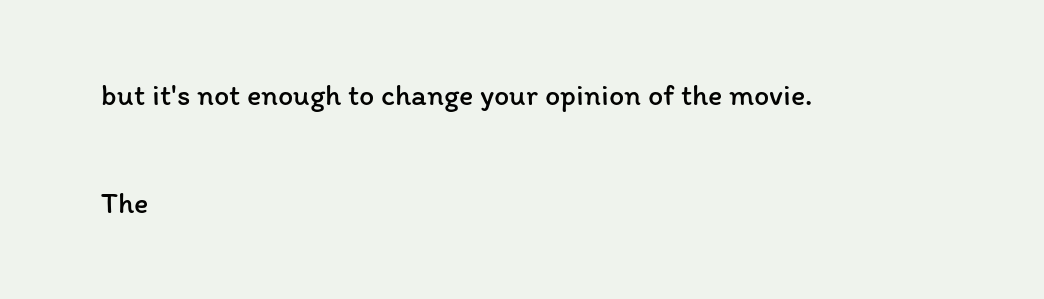but it's not enough to change your opinion of the movie.

The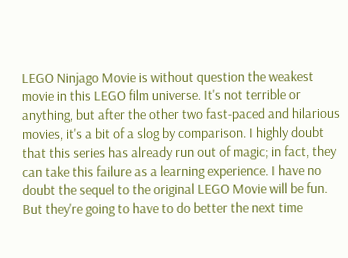LEGO Ninjago Movie is without question the weakest movie in this LEGO film universe. It's not terrible or anything, but after the other two fast-paced and hilarious movies, it's a bit of a slog by comparison. I highly doubt that this series has already run out of magic; in fact, they can take this failure as a learning experience. I have no doubt the sequel to the original LEGO Movie will be fun. But they're going to have to do better the next time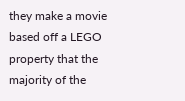they make a movie based off a LEGO property that the majority of the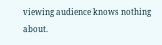viewing audience knows nothing about.